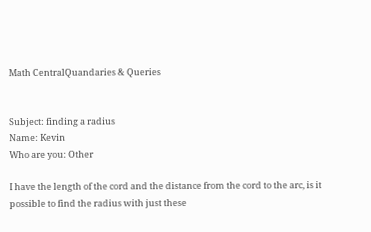Math CentralQuandaries & Queries


Subject: finding a radius
Name: Kevin
Who are you: Other

I have the length of the cord and the distance from the cord to the arc, is it possible to find the radius with just these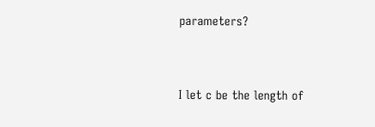parameters?


I let c be the length of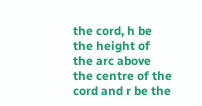the cord, h be the height of the arc above the centre of the cord and r be the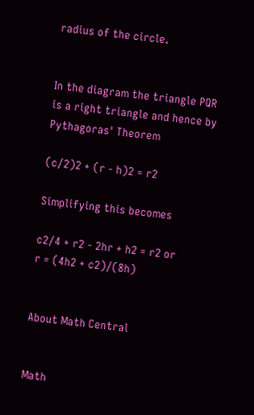radius of the circle.


In the diagram the triangle PQR is a right triangle and hence by Pythagoras' Theorem

(c/2)2 + (r - h)2 = r2

Simplifying this becomes

c2/4 + r2 - 2hr + h2 = r2 or
r = (4h2 + c2)/(8h)


About Math Central


Math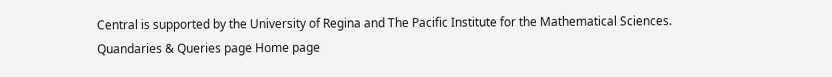Central is supported by the University of Regina and The Pacific Institute for the Mathematical Sciences.
Quandaries & Queries page Home page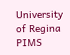University of Regina PIMS